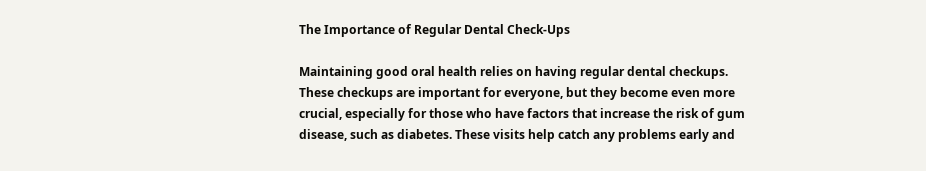The Importance of Regular Dental Check-Ups

Maintaining good oral health relies on having regular dental checkups. These checkups are important for everyone, but they become even more crucial, especially for those who have factors that increase the risk of gum disease, such as diabetes. These visits help catch any problems early and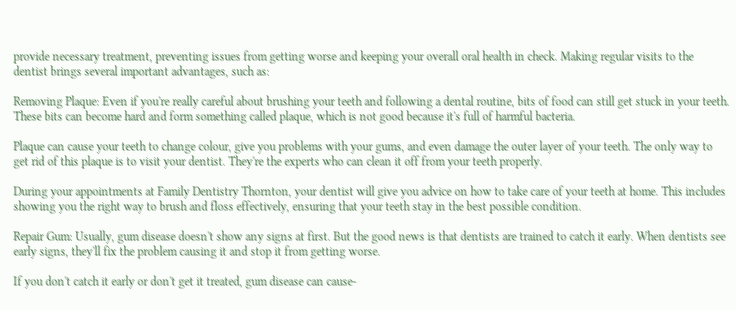provide necessary treatment, preventing issues from getting worse and keeping your overall oral health in check. Making regular visits to the dentist brings several important advantages, such as:

Removing Plaque: Even if you're really careful about brushing your teeth and following a dental routine, bits of food can still get stuck in your teeth. These bits can become hard and form something called plaque, which is not good because it's full of harmful bacteria.

Plaque can cause your teeth to change colour, give you problems with your gums, and even damage the outer layer of your teeth. The only way to get rid of this plaque is to visit your dentist. They're the experts who can clean it off from your teeth properly.

During your appointments at Family Dentistry Thornton, your dentist will give you advice on how to take care of your teeth at home. This includes showing you the right way to brush and floss effectively, ensuring that your teeth stay in the best possible condition.

Repair Gum: Usually, gum disease doesn't show any signs at first. But the good news is that dentists are trained to catch it early. When dentists see early signs, they'll fix the problem causing it and stop it from getting worse.

If you don't catch it early or don't get it treated, gum disease can cause-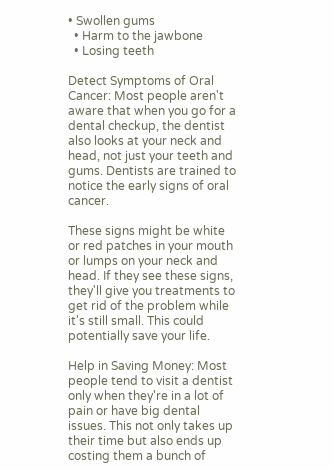• Swollen gums
  • Harm to the jawbone
  • Losing teeth

Detect Symptoms of Oral Cancer: Most people aren't aware that when you go for a dental checkup, the dentist also looks at your neck and head, not just your teeth and gums. Dentists are trained to notice the early signs of oral cancer.

These signs might be white or red patches in your mouth or lumps on your neck and head. If they see these signs, they'll give you treatments to get rid of the problem while it's still small. This could potentially save your life.

Help in Saving Money: Most people tend to visit a dentist only when they're in a lot of pain or have big dental issues. This not only takes up their time but also ends up costing them a bunch of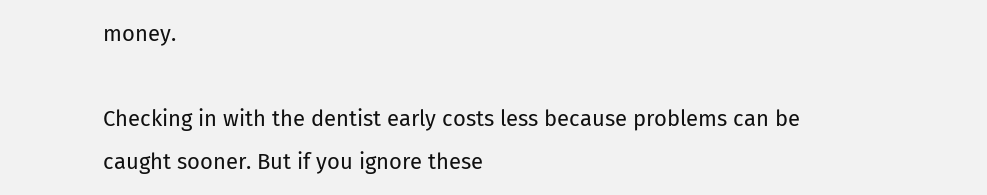money.

Checking in with the dentist early costs less because problems can be caught sooner. But if you ignore these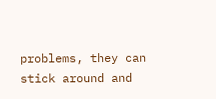problems, they can stick around and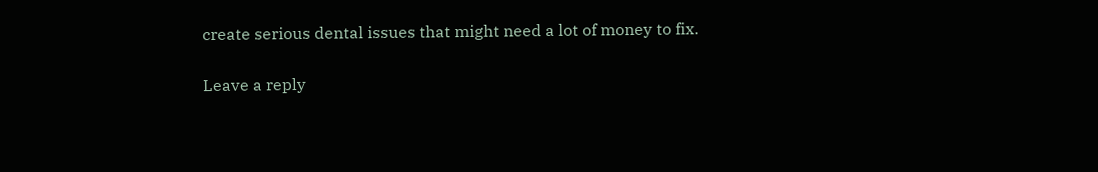create serious dental issues that might need a lot of money to fix.

Leave a reply